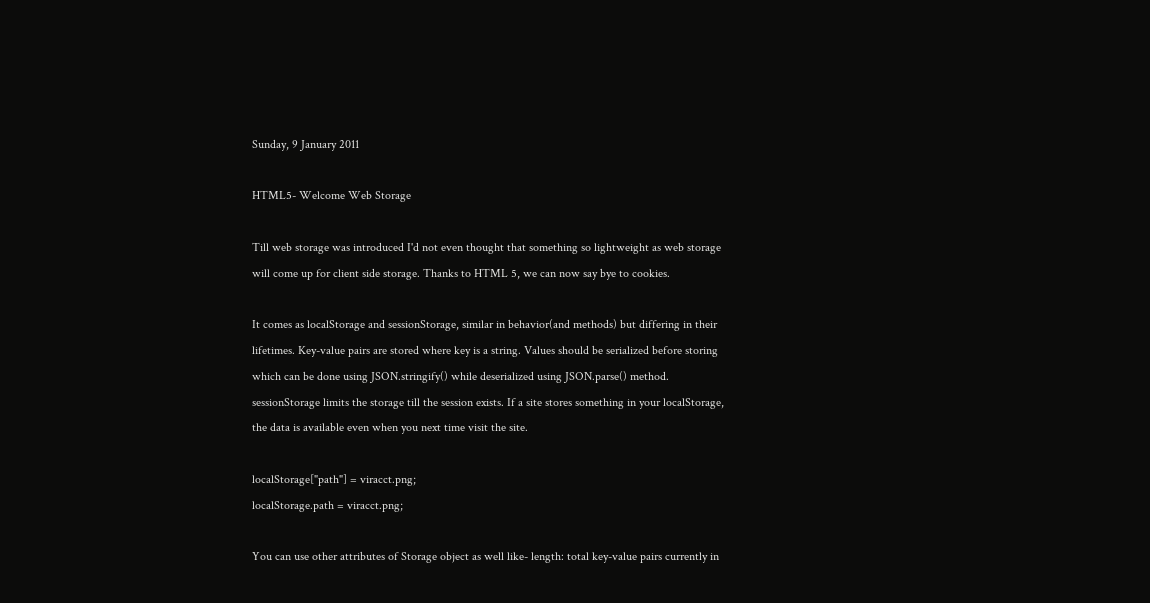Sunday, 9 January 2011

HTML5- Welcome Web Storage

Till web storage was introduced I'd not even thought that something so lightweight as web storage will come up for client side storage. Thanks to HTML 5, we can now say bye to cookies.

It comes as localStorage and sessionStorage, similar in behavior(and methods) but differing in their lifetimes. Key-value pairs are stored where key is a string. Values should be serialized before storing which can be done using JSON.stringify() while deserialized using JSON.parse() method. sessionStorage limits the storage till the session exists. If a site stores something in your localStorage, the data is available even when you next time visit the site.

localStorage["path"] = viracct.png;
localStorage.path = viracct.png;

You can use other attributes of Storage object as well like- length: total key-value pairs currently in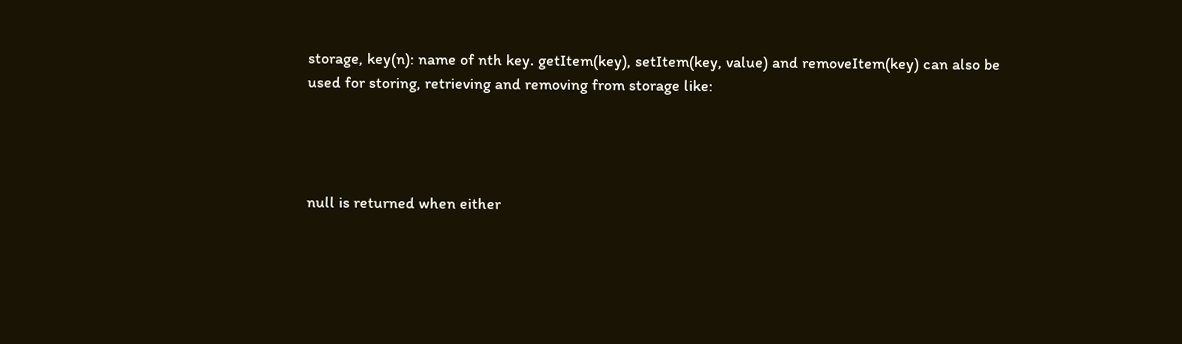storage, key(n): name of nth key. getItem(key), setItem(key, value) and removeItem(key) can also be used for storing, retrieving and removing from storage like:




null is returned when either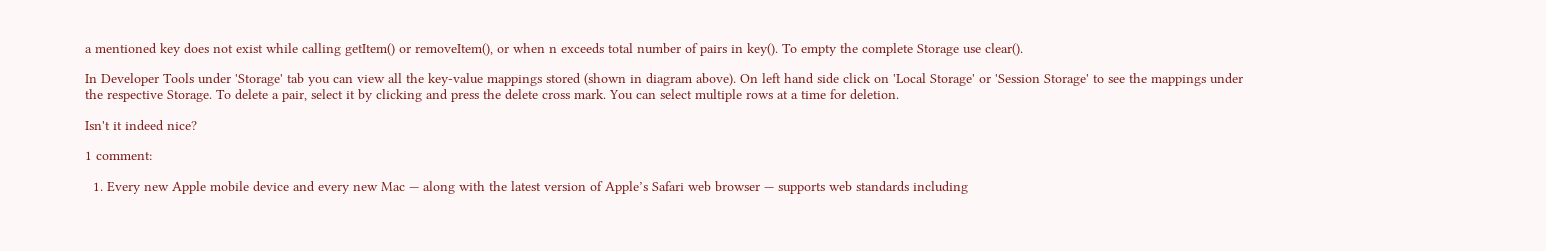a mentioned key does not exist while calling getItem() or removeItem(), or when n exceeds total number of pairs in key(). To empty the complete Storage use clear().

In Developer Tools under 'Storage' tab you can view all the key-value mappings stored (shown in diagram above). On left hand side click on 'Local Storage' or 'Session Storage' to see the mappings under the respective Storage. To delete a pair, select it by clicking and press the delete cross mark. You can select multiple rows at a time for deletion.

Isn't it indeed nice?

1 comment:

  1. Every new Apple mobile device and every new Mac — along with the latest version of Apple’s Safari web browser — supports web standards including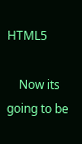HTML5

    Now its going to be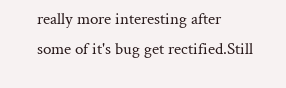really more interesting after some of it's bug get rectified.Still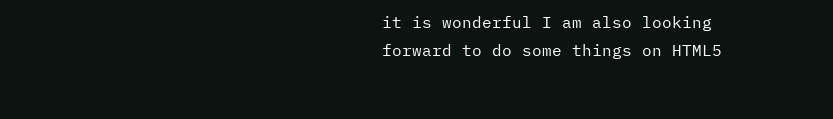it is wonderful I am also looking forward to do some things on HTML5